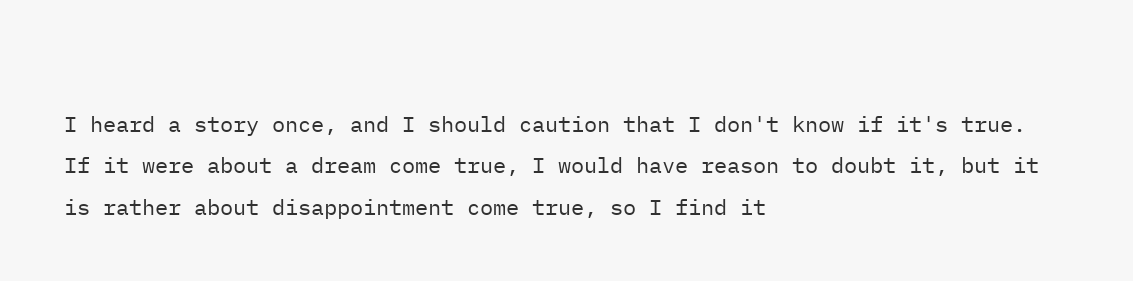I heard a story once, and I should caution that I don't know if it's true. If it were about a dream come true, I would have reason to doubt it, but it is rather about disappointment come true, so I find it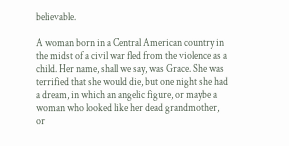believable.

A woman born in a Central American country in the midst of a civil war fled from the violence as a child. Her name, shall we say, was Grace. She was terrified that she would die, but one night she had a dream, in which an angelic figure, or maybe a woman who looked like her dead grandmother, or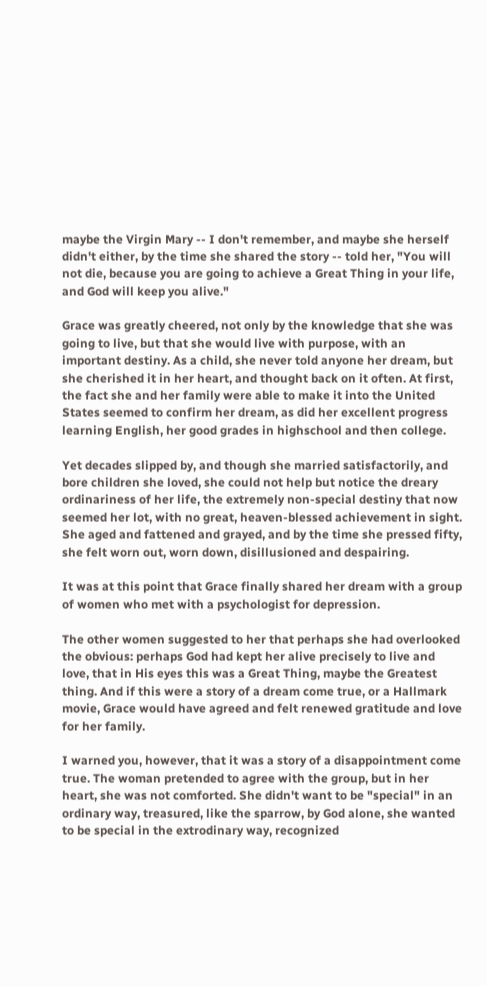maybe the Virgin Mary -- I don't remember, and maybe she herself didn't either, by the time she shared the story -- told her, "You will not die, because you are going to achieve a Great Thing in your life, and God will keep you alive."

Grace was greatly cheered, not only by the knowledge that she was going to live, but that she would live with purpose, with an important destiny. As a child, she never told anyone her dream, but she cherished it in her heart, and thought back on it often. At first, the fact she and her family were able to make it into the United States seemed to confirm her dream, as did her excellent progress learning English, her good grades in highschool and then college.

Yet decades slipped by, and though she married satisfactorily, and bore children she loved, she could not help but notice the dreary ordinariness of her life, the extremely non-special destiny that now seemed her lot, with no great, heaven-blessed achievement in sight. She aged and fattened and grayed, and by the time she pressed fifty, she felt worn out, worn down, disillusioned and despairing.

It was at this point that Grace finally shared her dream with a group of women who met with a psychologist for depression.

The other women suggested to her that perhaps she had overlooked the obvious: perhaps God had kept her alive precisely to live and love, that in His eyes this was a Great Thing, maybe the Greatest thing. And if this were a story of a dream come true, or a Hallmark movie, Grace would have agreed and felt renewed gratitude and love for her family.

I warned you, however, that it was a story of a disappointment come true. The woman pretended to agree with the group, but in her heart, she was not comforted. She didn't want to be "special" in an ordinary way, treasured, like the sparrow, by God alone, she wanted to be special in the extrodinary way, recognized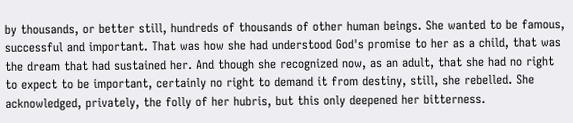by thousands, or better still, hundreds of thousands of other human beings. She wanted to be famous, successful and important. That was how she had understood God's promise to her as a child, that was the dream that had sustained her. And though she recognized now, as an adult, that she had no right to expect to be important, certainly no right to demand it from destiny, still, she rebelled. She acknowledged, privately, the folly of her hubris, but this only deepened her bitterness.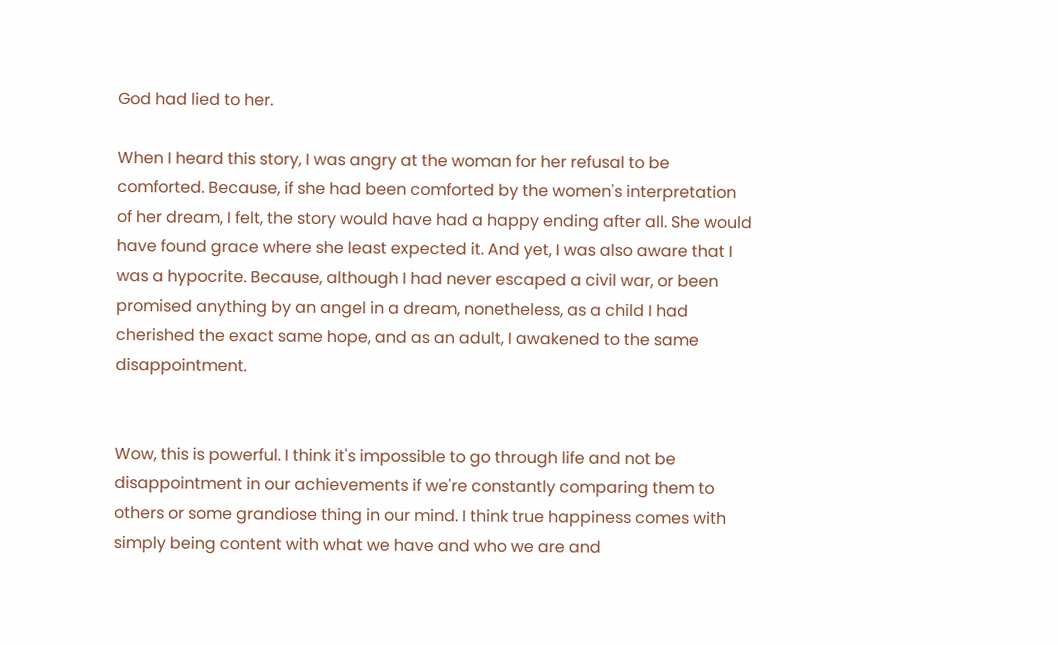God had lied to her.

When I heard this story, I was angry at the woman for her refusal to be comforted. Because, if she had been comforted by the women's interpretation of her dream, I felt, the story would have had a happy ending after all. She would have found grace where she least expected it. And yet, I was also aware that I was a hypocrite. Because, although I had never escaped a civil war, or been promised anything by an angel in a dream, nonetheless, as a child I had cherished the exact same hope, and as an adult, I awakened to the same disappointment.


Wow, this is powerful. I think it's impossible to go through life and not be disappointment in our achievements if we're constantly comparing them to others or some grandiose thing in our mind. I think true happiness comes with simply being content with what we have and who we are and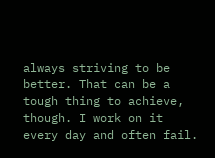always striving to be better. That can be a tough thing to achieve, though. I work on it every day and often fail.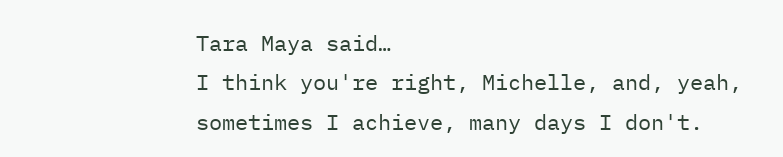Tara Maya said…
I think you're right, Michelle, and, yeah, sometimes I achieve, many days I don't.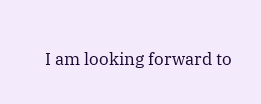I am looking forward to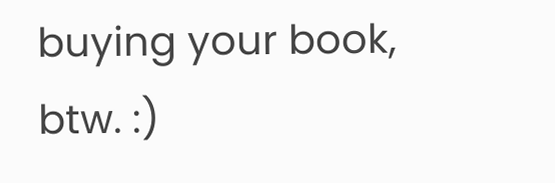buying your book, btw. :)